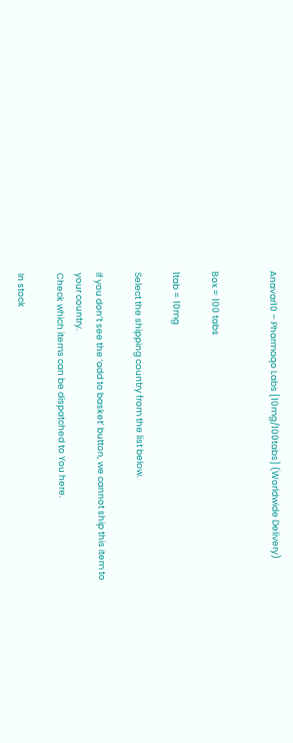Anavar10 – Pharmaqo Labs [10mg/100tabs] (Worldwide Delivery)


Box = 100 tabs

1tab = 10mg

Select the shipping country from the list below.

If you don’t see the ‘add to basket’ button, we cannot ship this item to your country.
Check which items can be dispatched to You here.

In stock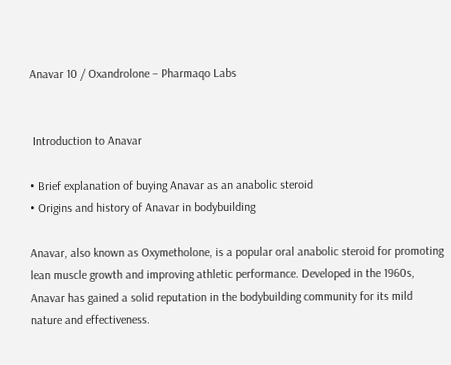Anavar 10 / Oxandrolone – Pharmaqo Labs


 Introduction to Anavar

• Brief explanation of buying Anavar as an anabolic steroid
• Origins and history of Anavar in bodybuilding

Anavar, also known as Oxymetholone, is a popular oral anabolic steroid for promoting lean muscle growth and improving athletic performance. Developed in the 1960s, Anavar has gained a solid reputation in the bodybuilding community for its mild nature and effectiveness.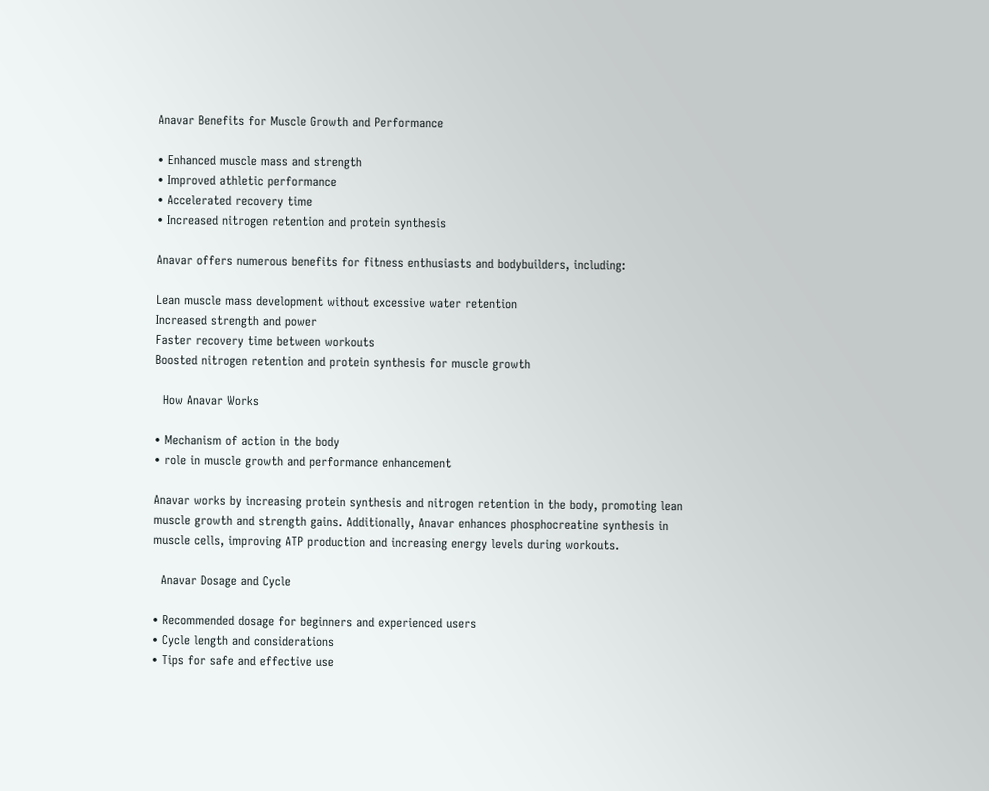Anavar Benefits for Muscle Growth and Performance

• Enhanced muscle mass and strength
• Improved athletic performance
• Accelerated recovery time
• Increased nitrogen retention and protein synthesis

Anavar offers numerous benefits for fitness enthusiasts and bodybuilders, including:

Lean muscle mass development without excessive water retention
Increased strength and power
Faster recovery time between workouts
Boosted nitrogen retention and protein synthesis for muscle growth

  How Anavar Works

• Mechanism of action in the body
• role in muscle growth and performance enhancement

Anavar works by increasing protein synthesis and nitrogen retention in the body, promoting lean muscle growth and strength gains. Additionally, Anavar enhances phosphocreatine synthesis in muscle cells, improving ATP production and increasing energy levels during workouts.

  Anavar Dosage and Cycle

• Recommended dosage for beginners and experienced users
• Cycle length and considerations
• Tips for safe and effective use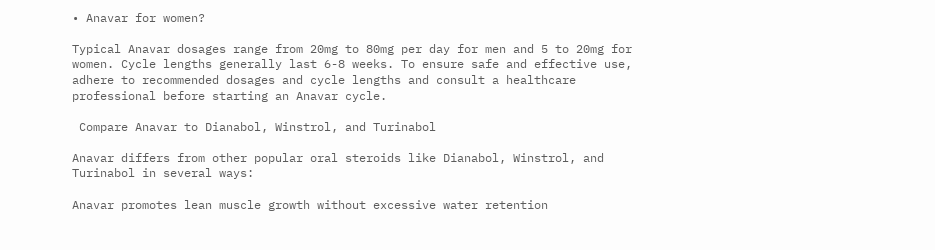• Anavar for women?

Typical Anavar dosages range from 20mg to 80mg per day for men and 5 to 20mg for women. Cycle lengths generally last 6-8 weeks. To ensure safe and effective use, adhere to recommended dosages and cycle lengths and consult a healthcare professional before starting an Anavar cycle.

 Compare Anavar to Dianabol, Winstrol, and Turinabol

Anavar differs from other popular oral steroids like Dianabol, Winstrol, and Turinabol in several ways:

Anavar promotes lean muscle growth without excessive water retention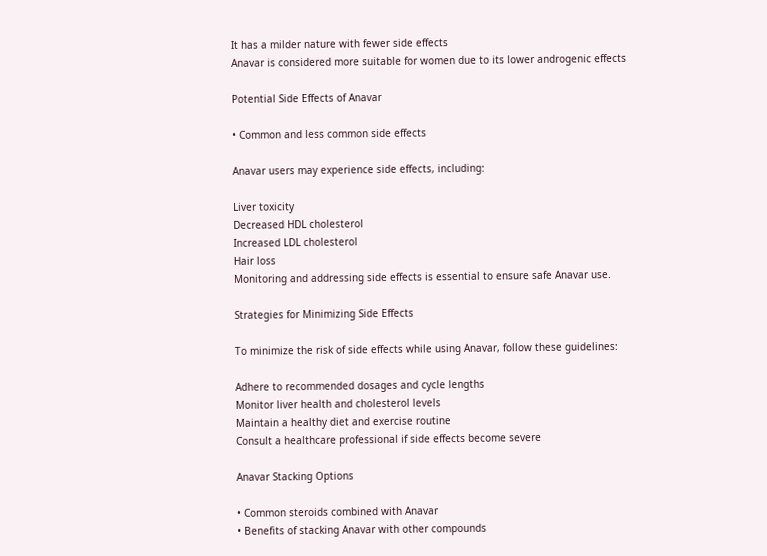It has a milder nature with fewer side effects
Anavar is considered more suitable for women due to its lower androgenic effects

Potential Side Effects of Anavar

• Common and less common side effects

Anavar users may experience side effects, including:

Liver toxicity
Decreased HDL cholesterol
Increased LDL cholesterol
Hair loss
Monitoring and addressing side effects is essential to ensure safe Anavar use.

Strategies for Minimizing Side Effects

To minimize the risk of side effects while using Anavar, follow these guidelines:

Adhere to recommended dosages and cycle lengths
Monitor liver health and cholesterol levels
Maintain a healthy diet and exercise routine
Consult a healthcare professional if side effects become severe

Anavar Stacking Options

• Common steroids combined with Anavar
• Benefits of stacking Anavar with other compounds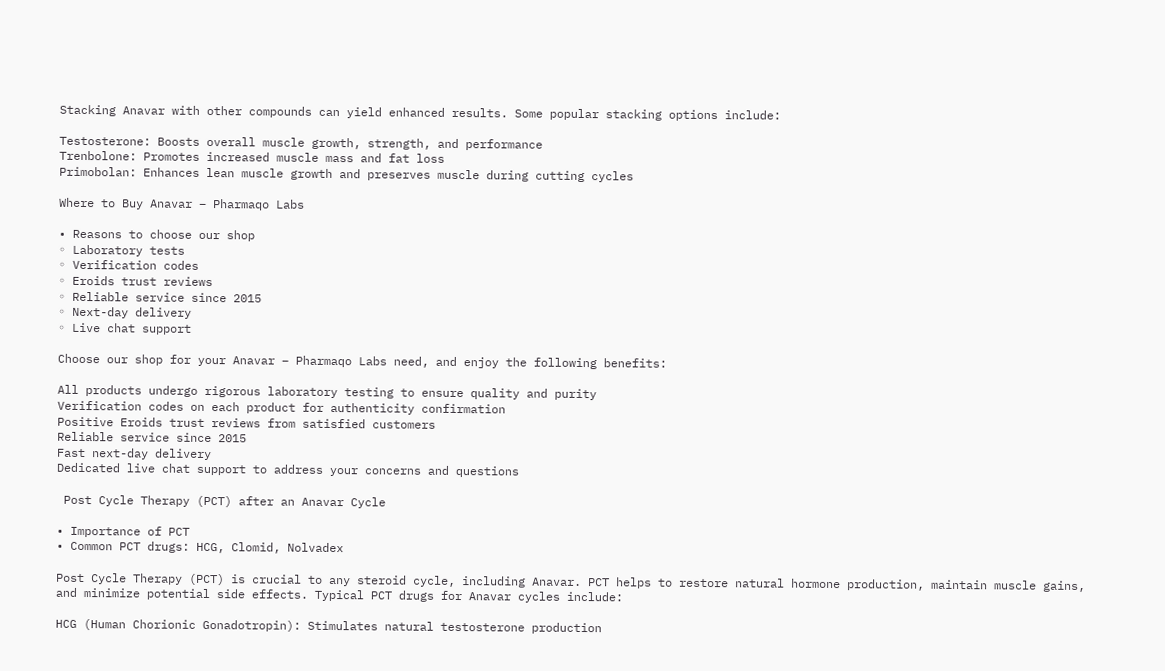Stacking Anavar with other compounds can yield enhanced results. Some popular stacking options include:

Testosterone: Boosts overall muscle growth, strength, and performance
Trenbolone: Promotes increased muscle mass and fat loss
Primobolan: Enhances lean muscle growth and preserves muscle during cutting cycles

Where to Buy Anavar – Pharmaqo Labs

• Reasons to choose our shop
◦ Laboratory tests
◦ Verification codes
◦ Eroids trust reviews
◦ Reliable service since 2015
◦ Next-day delivery
◦ Live chat support

Choose our shop for your Anavar – Pharmaqo Labs need, and enjoy the following benefits:

All products undergo rigorous laboratory testing to ensure quality and purity
Verification codes on each product for authenticity confirmation
Positive Eroids trust reviews from satisfied customers
Reliable service since 2015
Fast next-day delivery
Dedicated live chat support to address your concerns and questions

 Post Cycle Therapy (PCT) after an Anavar Cycle

• Importance of PCT
• Common PCT drugs: HCG, Clomid, Nolvadex

Post Cycle Therapy (PCT) is crucial to any steroid cycle, including Anavar. PCT helps to restore natural hormone production, maintain muscle gains, and minimize potential side effects. Typical PCT drugs for Anavar cycles include:

HCG (Human Chorionic Gonadotropin): Stimulates natural testosterone production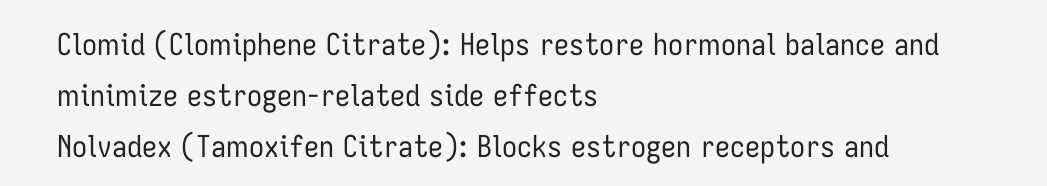Clomid (Clomiphene Citrate): Helps restore hormonal balance and minimize estrogen-related side effects
Nolvadex (Tamoxifen Citrate): Blocks estrogen receptors and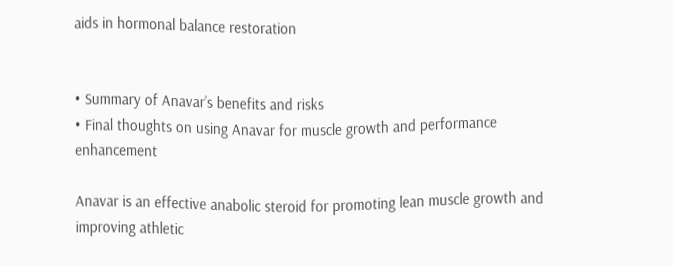aids in hormonal balance restoration


• Summary of Anavar’s benefits and risks
• Final thoughts on using Anavar for muscle growth and performance enhancement

Anavar is an effective anabolic steroid for promoting lean muscle growth and improving athletic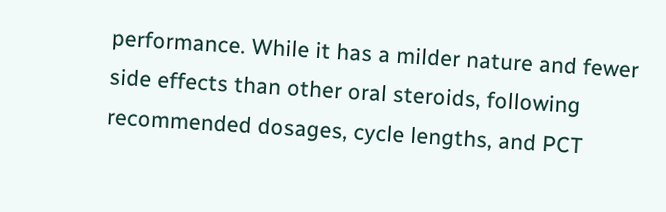performance. While it has a milder nature and fewer side effects than other oral steroids, following recommended dosages, cycle lengths, and PCT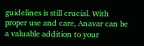guidelines is still crucial. With proper use and care, Anavar can be a valuable addition to your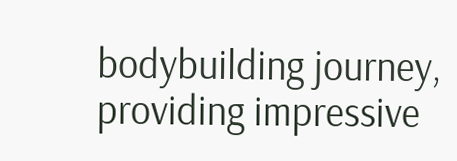bodybuilding journey, providing impressive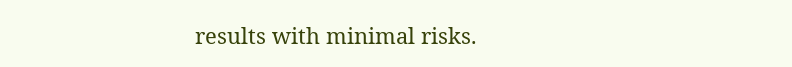results with minimal risks.